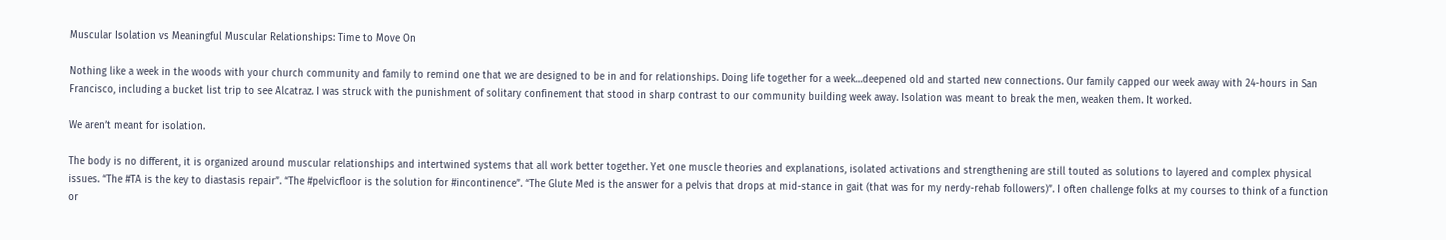Muscular Isolation vs Meaningful Muscular Relationships: Time to Move On

Nothing like a week in the woods with your church community and family to remind one that we are designed to be in and for relationships. Doing life together for a week…deepened old and started new connections. Our family capped our week away with 24-hours in San Francisco, including a bucket list trip to see Alcatraz. I was struck with the punishment of solitary confinement that stood in sharp contrast to our community building week away. Isolation was meant to break the men, weaken them. It worked.

We aren’t meant for isolation.

The body is no different, it is organized around muscular relationships and intertwined systems that all work better together. Yet one muscle theories and explanations, isolated activations and strengthening are still touted as solutions to layered and complex physical issues. “The #TA is the key to diastasis repair”. “The #pelvicfloor is the solution for #incontinence”. “The Glute Med is the answer for a pelvis that drops at mid-stance in gait (that was for my nerdy-rehab followers)”. I often challenge folks at my courses to think of a function or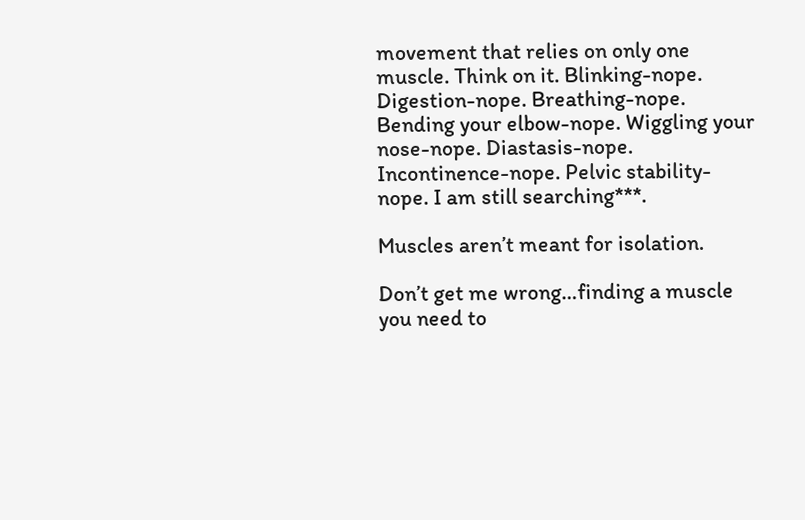movement that relies on only one muscle. Think on it. Blinking-nope. Digestion-nope. Breathing-nope. Bending your elbow-nope. Wiggling your nose-nope. Diastasis-nope. Incontinence-nope. Pelvic stability-nope. I am still searching***.

Muscles aren’t meant for isolation.

Don’t get me wrong…finding a muscle you need to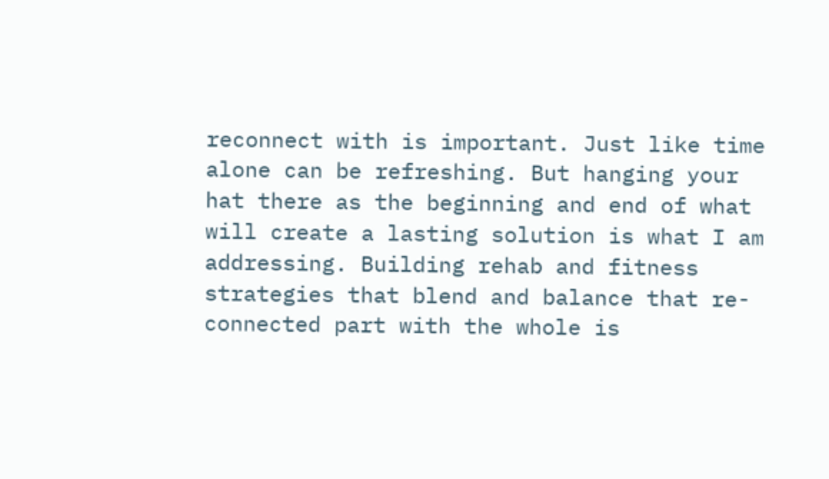reconnect with is important. Just like time alone can be refreshing. But hanging your hat there as the beginning and end of what will create a lasting solution is what I am addressing. Building rehab and fitness strategies that blend and balance that re-connected part with the whole is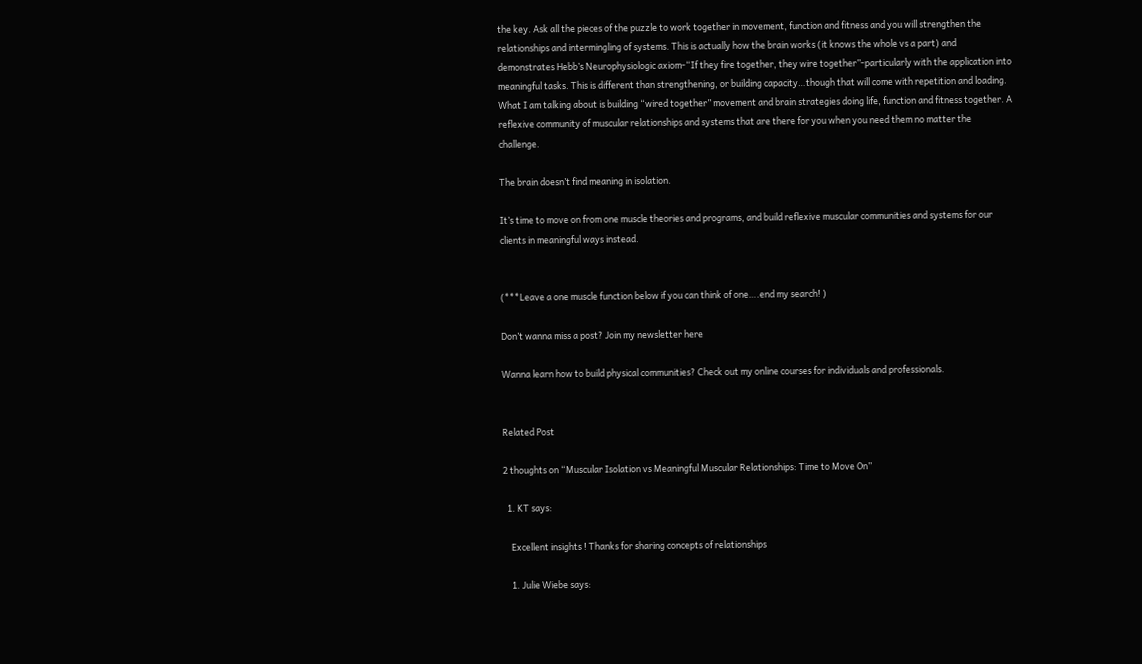the key. Ask all the pieces of the puzzle to work together in movement, function and fitness and you will strengthen the relationships and intermingling of systems. This is actually how the brain works (it knows the whole vs a part) and demonstrates Hebb’s Neurophysiologic axiom-“If they fire together, they wire together”-particularly with the application into meaningful tasks. This is different than strengthening, or building capacity…though that will come with repetition and loading. What I am talking about is building “wired together” movement and brain strategies doing life, function and fitness together. A reflexive community of muscular relationships and systems that are there for you when you need them no matter the challenge.

The brain doesn’t find meaning in isolation.

It’s time to move on from one muscle theories and programs, and build reflexive muscular communities and systems for our clients in meaningful ways instead.


(***Leave a one muscle function below if you can think of one….end my search! )

Don’t wanna miss a post? Join my newsletter here

Wanna learn how to build physical communities? Check out my online courses for individuals and professionals.


Related Post

2 thoughts on “Muscular Isolation vs Meaningful Muscular Relationships: Time to Move On”

  1. KT says:

    Excellent insights ! Thanks for sharing concepts of relationships

    1. Julie Wiebe says: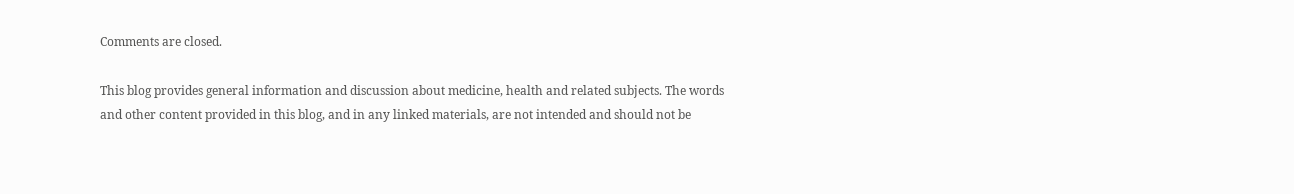Comments are closed.

This blog provides general information and discussion about medicine, health and related subjects. The words and other content provided in this blog, and in any linked materials, are not intended and should not be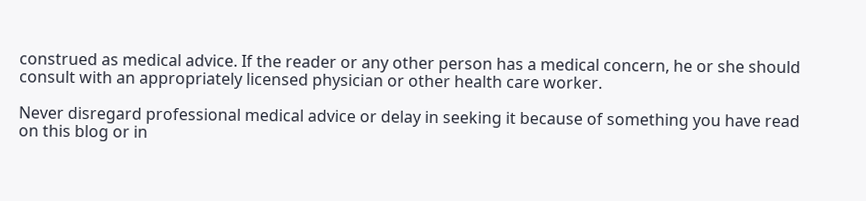construed as medical advice. If the reader or any other person has a medical concern, he or she should consult with an appropriately licensed physician or other health care worker.

Never disregard professional medical advice or delay in seeking it because of something you have read on this blog or in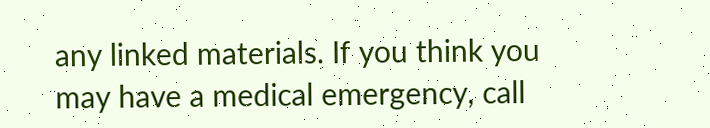any linked materials. If you think you may have a medical emergency, call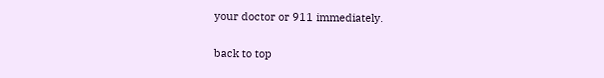your doctor or 911 immediately.

back to top